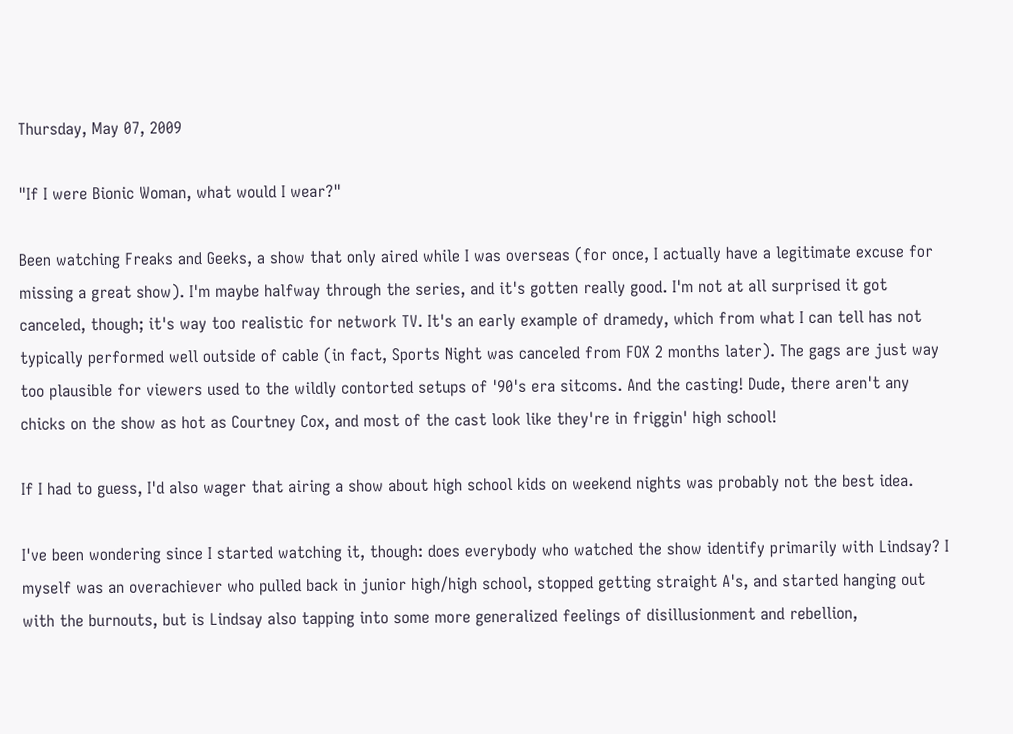Thursday, May 07, 2009

"If I were Bionic Woman, what would I wear?"

Been watching Freaks and Geeks, a show that only aired while I was overseas (for once, I actually have a legitimate excuse for missing a great show). I'm maybe halfway through the series, and it's gotten really good. I'm not at all surprised it got canceled, though; it's way too realistic for network TV. It's an early example of dramedy, which from what I can tell has not typically performed well outside of cable (in fact, Sports Night was canceled from FOX 2 months later). The gags are just way too plausible for viewers used to the wildly contorted setups of '90's era sitcoms. And the casting! Dude, there aren't any chicks on the show as hot as Courtney Cox, and most of the cast look like they're in friggin' high school!

If I had to guess, I'd also wager that airing a show about high school kids on weekend nights was probably not the best idea.

I've been wondering since I started watching it, though: does everybody who watched the show identify primarily with Lindsay? I myself was an overachiever who pulled back in junior high/high school, stopped getting straight A's, and started hanging out with the burnouts, but is Lindsay also tapping into some more generalized feelings of disillusionment and rebellion,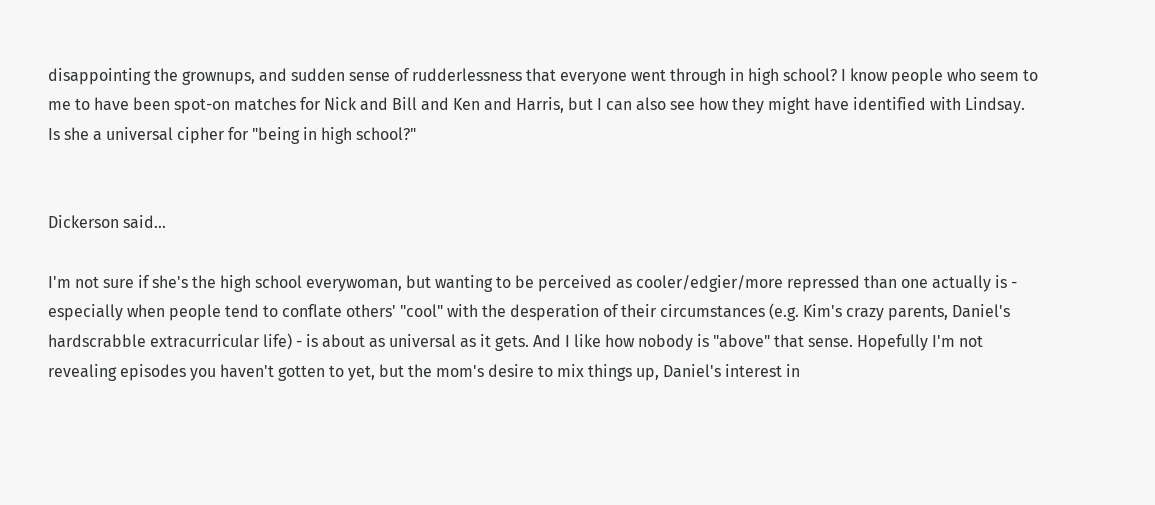disappointing the grownups, and sudden sense of rudderlessness that everyone went through in high school? I know people who seem to me to have been spot-on matches for Nick and Bill and Ken and Harris, but I can also see how they might have identified with Lindsay. Is she a universal cipher for "being in high school?"


Dickerson said...

I'm not sure if she's the high school everywoman, but wanting to be perceived as cooler/edgier/more repressed than one actually is - especially when people tend to conflate others' "cool" with the desperation of their circumstances (e.g. Kim's crazy parents, Daniel's hardscrabble extracurricular life) - is about as universal as it gets. And I like how nobody is "above" that sense. Hopefully I'm not revealing episodes you haven't gotten to yet, but the mom's desire to mix things up, Daniel's interest in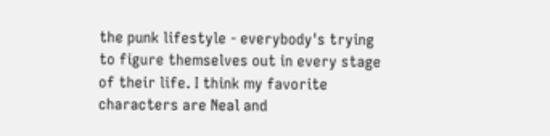the punk lifestyle - everybody's trying to figure themselves out in every stage of their life. I think my favorite characters are Neal and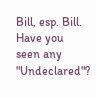Bill, esp. Bill. Have you seen any "Undeclared"?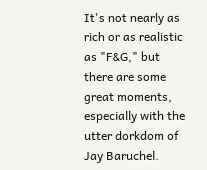It's not nearly as rich or as realistic as "F&G," but there are some great moments, especially with the utter dorkdom of Jay Baruchel.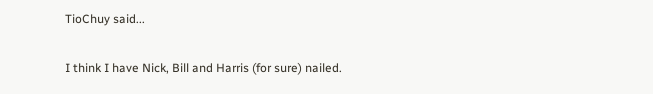TioChuy said...

I think I have Nick, Bill and Harris (for sure) nailed.